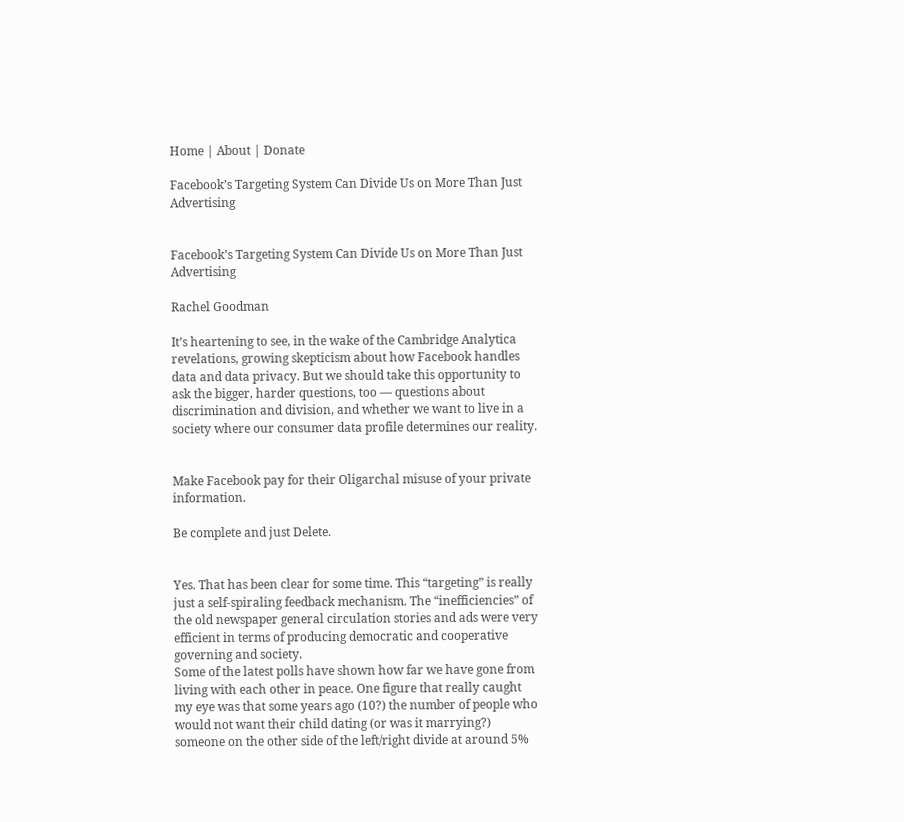Home | About | Donate

Facebook’s Targeting System Can Divide Us on More Than Just Advertising


Facebook’s Targeting System Can Divide Us on More Than Just Advertising

Rachel Goodman

It’s heartening to see, in the wake of the Cambridge Analytica revelations, growing skepticism about how Facebook handles data and data privacy. But we should take this opportunity to ask the bigger, harder questions, too — questions about discrimination and division, and whether we want to live in a society where our consumer data profile determines our reality.


Make Facebook pay for their Oligarchal misuse of your private information.

Be complete and just Delete.


Yes. That has been clear for some time. This “targeting” is really just a self-spiraling feedback mechanism. The “inefficiencies” of the old newspaper general circulation stories and ads were very efficient in terms of producing democratic and cooperative governing and society.
Some of the latest polls have shown how far we have gone from living with each other in peace. One figure that really caught my eye was that some years ago (10?) the number of people who would not want their child dating (or was it marrying?) someone on the other side of the left/right divide at around 5%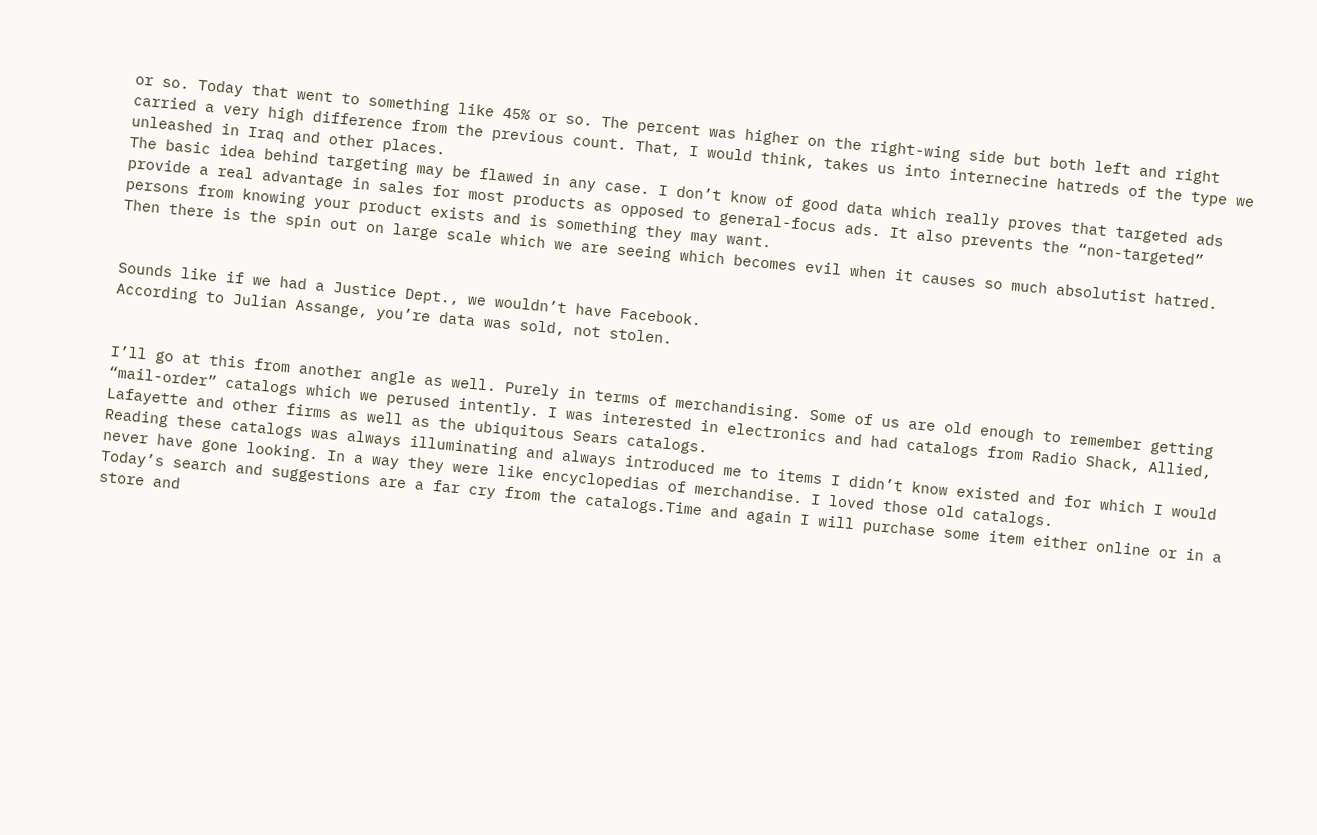or so. Today that went to something like 45% or so. The percent was higher on the right-wing side but both left and right carried a very high difference from the previous count. That, I would think, takes us into internecine hatreds of the type we unleashed in Iraq and other places.
The basic idea behind targeting may be flawed in any case. I don’t know of good data which really proves that targeted ads provide a real advantage in sales for most products as opposed to general-focus ads. It also prevents the “non-targeted” persons from knowing your product exists and is something they may want.
Then there is the spin out on large scale which we are seeing which becomes evil when it causes so much absolutist hatred.


Sounds like if we had a Justice Dept., we wouldn’t have Facebook.
According to Julian Assange, you’re data was sold, not stolen.


I’ll go at this from another angle as well. Purely in terms of merchandising. Some of us are old enough to remember getting “mail-order” catalogs which we perused intently. I was interested in electronics and had catalogs from Radio Shack, Allied, Lafayette and other firms as well as the ubiquitous Sears catalogs.
Reading these catalogs was always illuminating and always introduced me to items I didn’t know existed and for which I would never have gone looking. In a way they were like encyclopedias of merchandise. I loved those old catalogs.
Today’s search and suggestions are a far cry from the catalogs.Time and again I will purchase some item either online or in a store and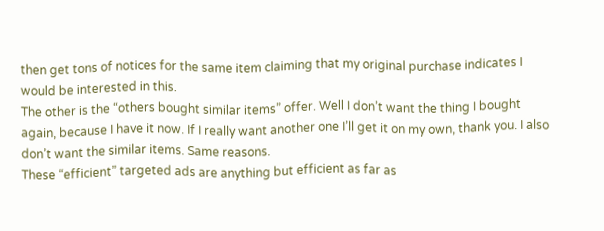then get tons of notices for the same item claiming that my original purchase indicates I would be interested in this.
The other is the “others bought similar items” offer. Well I don’t want the thing I bought again, because I have it now. If I really want another one I’ll get it on my own, thank you. I also don’t want the similar items. Same reasons.
These “efficient” targeted ads are anything but efficient as far as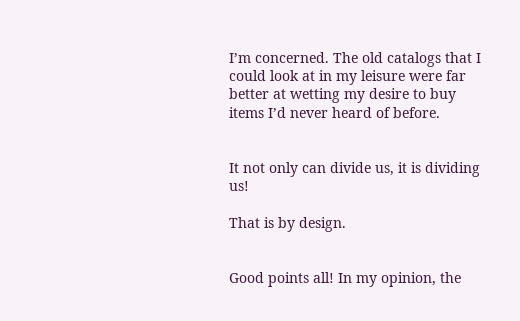I’m concerned. The old catalogs that I could look at in my leisure were far better at wetting my desire to buy items I’d never heard of before.


It not only can divide us, it is dividing us!

That is by design.


Good points all! In my opinion, the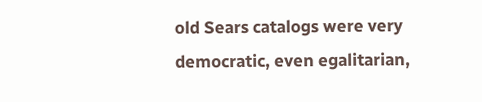old Sears catalogs were very democratic, even egalitarian,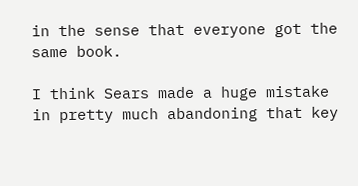in the sense that everyone got the same book.

I think Sears made a huge mistake in pretty much abandoning that key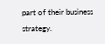part of their business strategy.